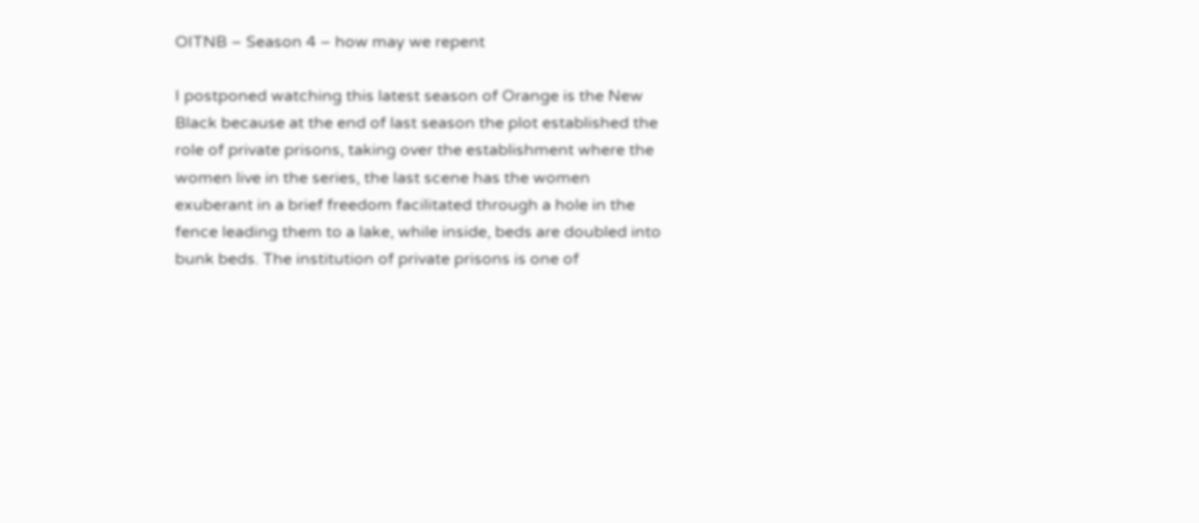OITNB – Season 4 – how may we repent

I postponed watching this latest season of Orange is the New Black because at the end of last season the plot established the role of private prisons, taking over the establishment where the women live in the series, the last scene has the women exuberant in a brief freedom facilitated through a hole in the fence leading them to a lake, while inside, beds are doubled into bunk beds. The institution of private prisons is one of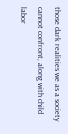those dark realities we as a society cannot confront, along with child labor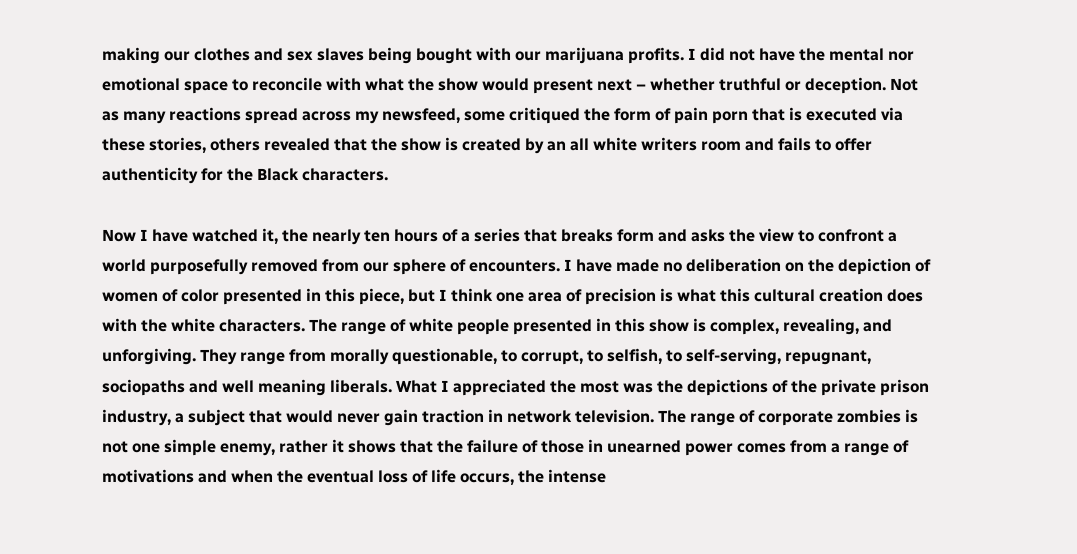making our clothes and sex slaves being bought with our marijuana profits. I did not have the mental nor emotional space to reconcile with what the show would present next – whether truthful or deception. Not as many reactions spread across my newsfeed, some critiqued the form of pain porn that is executed via these stories, others revealed that the show is created by an all white writers room and fails to offer authenticity for the Black characters.

Now I have watched it, the nearly ten hours of a series that breaks form and asks the view to confront a world purposefully removed from our sphere of encounters. I have made no deliberation on the depiction of women of color presented in this piece, but I think one area of precision is what this cultural creation does with the white characters. The range of white people presented in this show is complex, revealing, and unforgiving. They range from morally questionable, to corrupt, to selfish, to self-serving, repugnant, sociopaths and well meaning liberals. What I appreciated the most was the depictions of the private prison industry, a subject that would never gain traction in network television. The range of corporate zombies is not one simple enemy, rather it shows that the failure of those in unearned power comes from a range of motivations and when the eventual loss of life occurs, the intense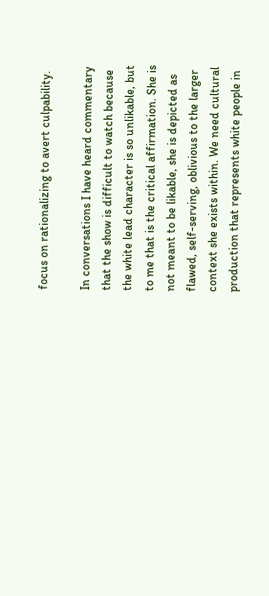focus on rationalizing to avert culpability.

In conversations I have heard commentary that the show is difficult to watch because the white lead character is so unlikable, but to me that is the critical affirmation. She is not meant to be likable, she is depicted as flawed, self-serving, oblivious to the larger context she exists within. We need cultural production that represents white people in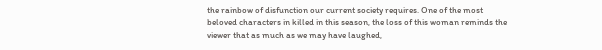the rainbow of disfunction our current society requires. One of the most beloved characters in killed in this season, the loss of this woman reminds the viewer that as much as we may have laughed,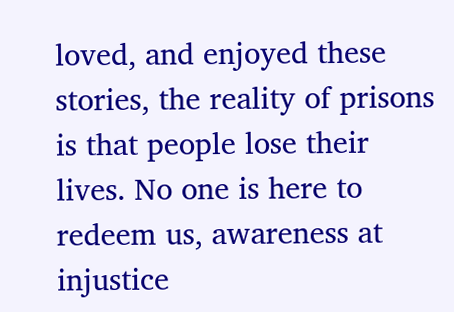loved, and enjoyed these stories, the reality of prisons is that people lose their lives. No one is here to redeem us, awareness at injustice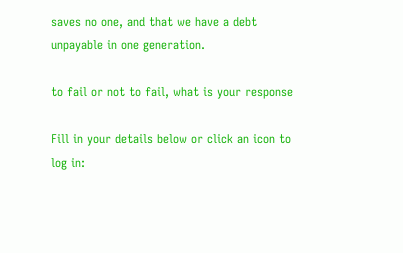saves no one, and that we have a debt unpayable in one generation.

to fail or not to fail, what is your response

Fill in your details below or click an icon to log in: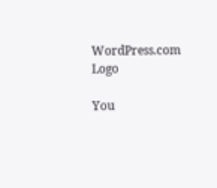WordPress.com Logo

You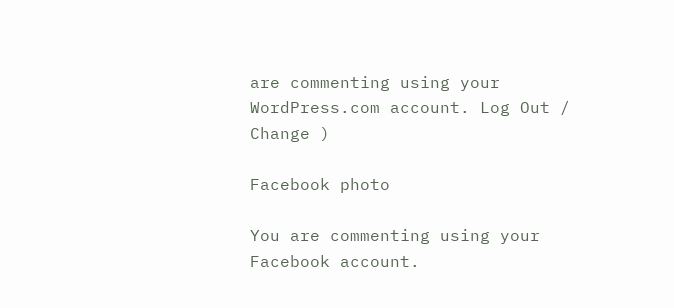are commenting using your WordPress.com account. Log Out /  Change )

Facebook photo

You are commenting using your Facebook account.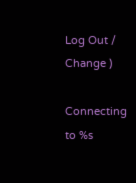Log Out /  Change )

Connecting to %s